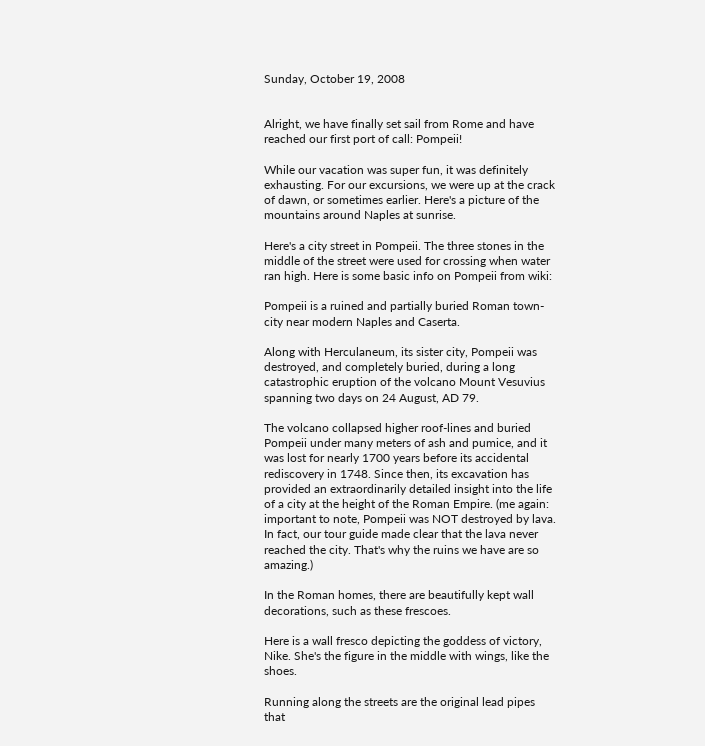Sunday, October 19, 2008


Alright, we have finally set sail from Rome and have reached our first port of call: Pompeii!

While our vacation was super fun, it was definitely exhausting. For our excursions, we were up at the crack of dawn, or sometimes earlier. Here's a picture of the mountains around Naples at sunrise.

Here's a city street in Pompeii. The three stones in the middle of the street were used for crossing when water ran high. Here is some basic info on Pompeii from wiki:

Pompeii is a ruined and partially buried Roman town-city near modern Naples and Caserta.

Along with Herculaneum, its sister city, Pompeii was destroyed, and completely buried, during a long catastrophic eruption of the volcano Mount Vesuvius spanning two days on 24 August, AD 79.

The volcano collapsed higher roof-lines and buried Pompeii under many meters of ash and pumice, and it was lost for nearly 1700 years before its accidental rediscovery in 1748. Since then, its excavation has provided an extraordinarily detailed insight into the life of a city at the height of the Roman Empire. (me again: important to note, Pompeii was NOT destroyed by lava. In fact, our tour guide made clear that the lava never reached the city. That's why the ruins we have are so amazing.)

In the Roman homes, there are beautifully kept wall decorations, such as these frescoes.

Here is a wall fresco depicting the goddess of victory, Nike. She's the figure in the middle with wings, like the shoes.

Running along the streets are the original lead pipes that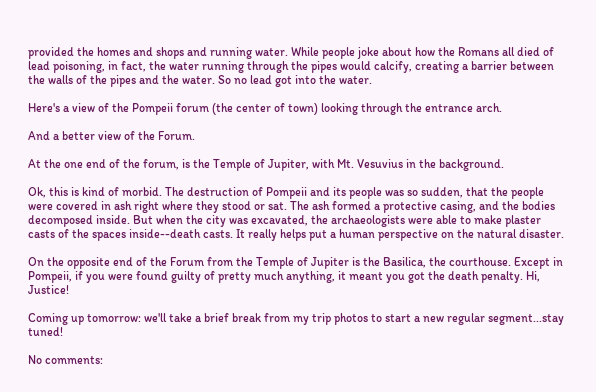provided the homes and shops and running water. While people joke about how the Romans all died of lead poisoning, in fact, the water running through the pipes would calcify, creating a barrier between the walls of the pipes and the water. So no lead got into the water.

Here's a view of the Pompeii forum (the center of town) looking through the entrance arch.

And a better view of the Forum.

At the one end of the forum, is the Temple of Jupiter, with Mt. Vesuvius in the background.

Ok, this is kind of morbid. The destruction of Pompeii and its people was so sudden, that the people were covered in ash right where they stood or sat. The ash formed a protective casing, and the bodies decomposed inside. But when the city was excavated, the archaeologists were able to make plaster casts of the spaces inside--death casts. It really helps put a human perspective on the natural disaster.

On the opposite end of the Forum from the Temple of Jupiter is the Basilica, the courthouse. Except in Pompeii, if you were found guilty of pretty much anything, it meant you got the death penalty. Hi, Justice!

Coming up tomorrow: we'll take a brief break from my trip photos to start a new regular segment...stay tuned!

No comments: